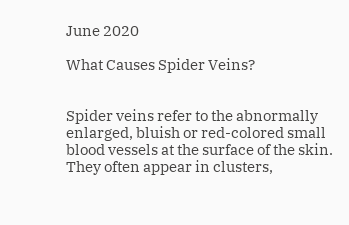June 2020

What Causes Spider Veins?


Spider veins refer to the abnormally enlarged, bluish or red-colored small blood vessels at the surface of the skin. They often appear in clusters,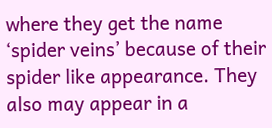where they get the name ‘spider veins’ because of their spider like appearance. They also may appear in a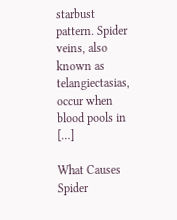starbust pattern. Spider veins, also known as telangiectasias, occur when blood pools in […]

What Causes Spider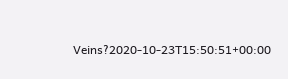Veins?2020-10-23T15:50:51+00:00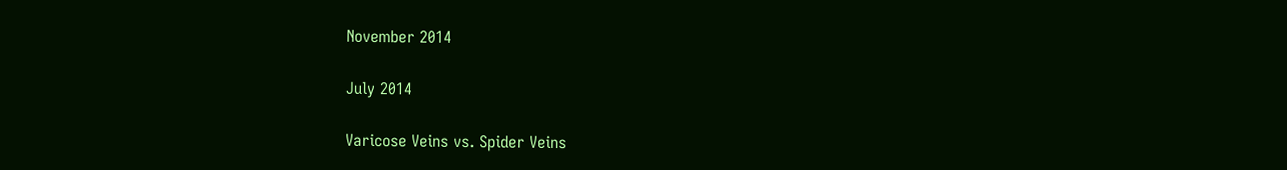November 2014

July 2014

Varicose Veins vs. Spider Veins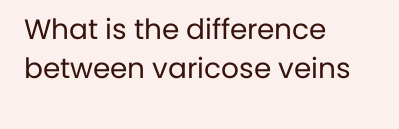What is the difference between varicose veins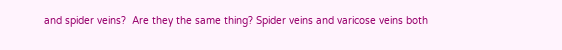and spider veins?  Are they the same thing? Spider veins and varicose veins both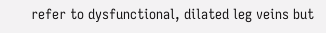refer to dysfunctional, dilated leg veins but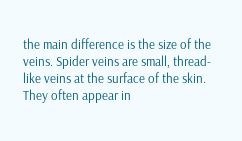the main difference is the size of the veins. Spider veins are small, thread-like veins at the surface of the skin. They often appear in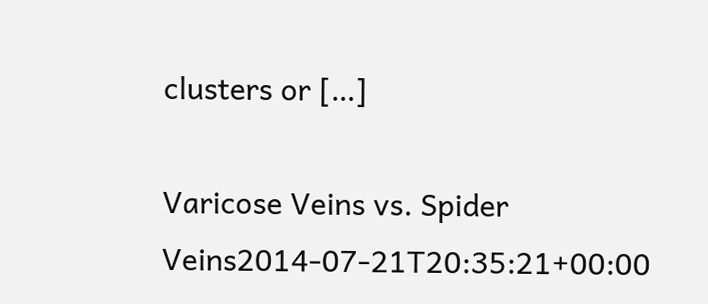clusters or […]

Varicose Veins vs. Spider Veins2014-07-21T20:35:21+00:00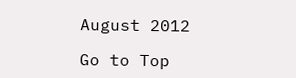August 2012

Go to Top